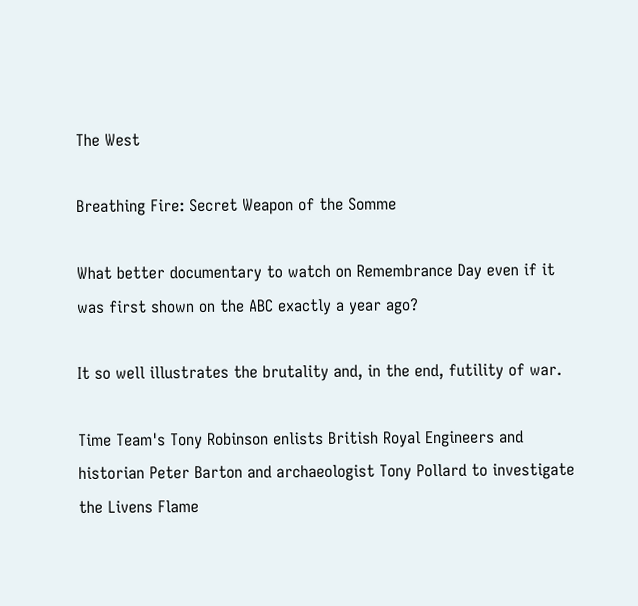The West

Breathing Fire: Secret Weapon of the Somme

What better documentary to watch on Remembrance Day even if it was first shown on the ABC exactly a year ago?

It so well illustrates the brutality and, in the end, futility of war.

Time Team's Tony Robinson enlists British Royal Engineers and historian Peter Barton and archaeologist Tony Pollard to investigate the Livens Flame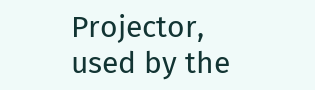Projector, used by the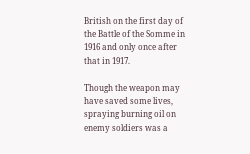British on the first day of the Battle of the Somme in 1916 and only once after that in 1917.

Though the weapon may have saved some lives, spraying burning oil on enemy soldiers was a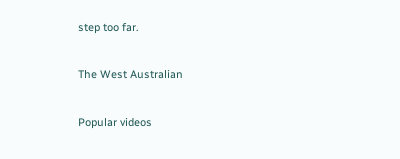step too far.

The West Australian

Popular videos